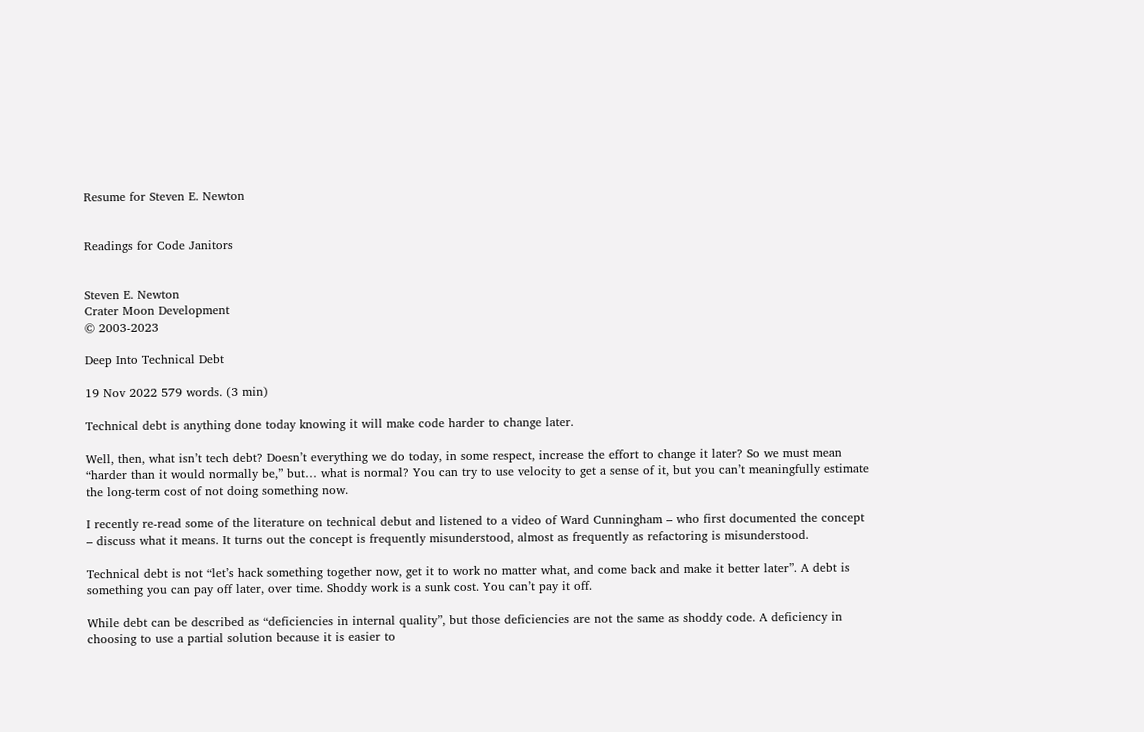Resume for Steven E. Newton


Readings for Code Janitors


Steven E. Newton
Crater Moon Development
© 2003-2023

Deep Into Technical Debt

19 Nov 2022 579 words. (3 min)

Technical debt is anything done today knowing it will make code harder to change later.

Well, then, what isn’t tech debt? Doesn’t everything we do today, in some respect, increase the effort to change it later? So we must mean “harder than it would normally be,” but… what is normal? You can try to use velocity to get a sense of it, but you can’t meaningfully estimate the long-term cost of not doing something now.

I recently re-read some of the literature on technical debut and listened to a video of Ward Cunningham – who first documented the concept – discuss what it means. It turns out the concept is frequently misunderstood, almost as frequently as refactoring is misunderstood.

Technical debt is not “let’s hack something together now, get it to work no matter what, and come back and make it better later”. A debt is something you can pay off later, over time. Shoddy work is a sunk cost. You can’t pay it off.

While debt can be described as “deficiencies in internal quality”, but those deficiencies are not the same as shoddy code. A deficiency in choosing to use a partial solution because it is easier to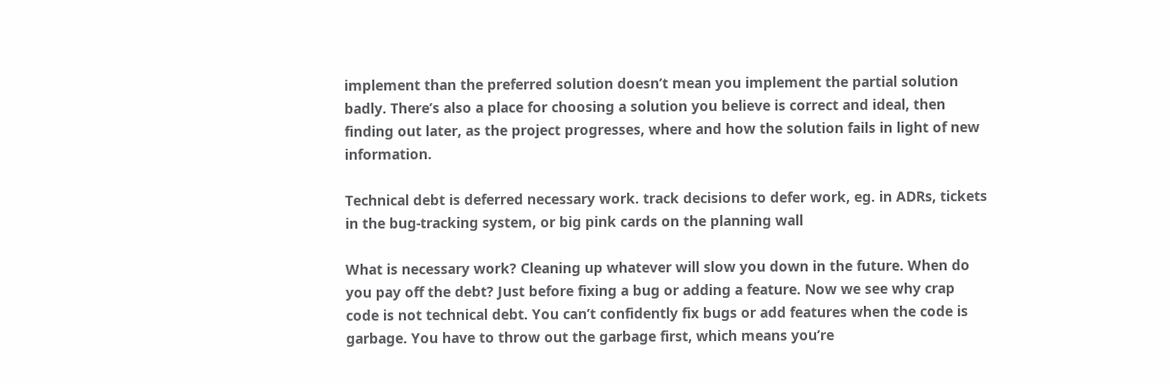implement than the preferred solution doesn’t mean you implement the partial solution badly. There’s also a place for choosing a solution you believe is correct and ideal, then finding out later, as the project progresses, where and how the solution fails in light of new information.

Technical debt is deferred necessary work. track decisions to defer work, eg. in ADRs, tickets in the bug-tracking system, or big pink cards on the planning wall

What is necessary work? Cleaning up whatever will slow you down in the future. When do you pay off the debt? Just before fixing a bug or adding a feature. Now we see why crap code is not technical debt. You can’t confidently fix bugs or add features when the code is garbage. You have to throw out the garbage first, which means you’re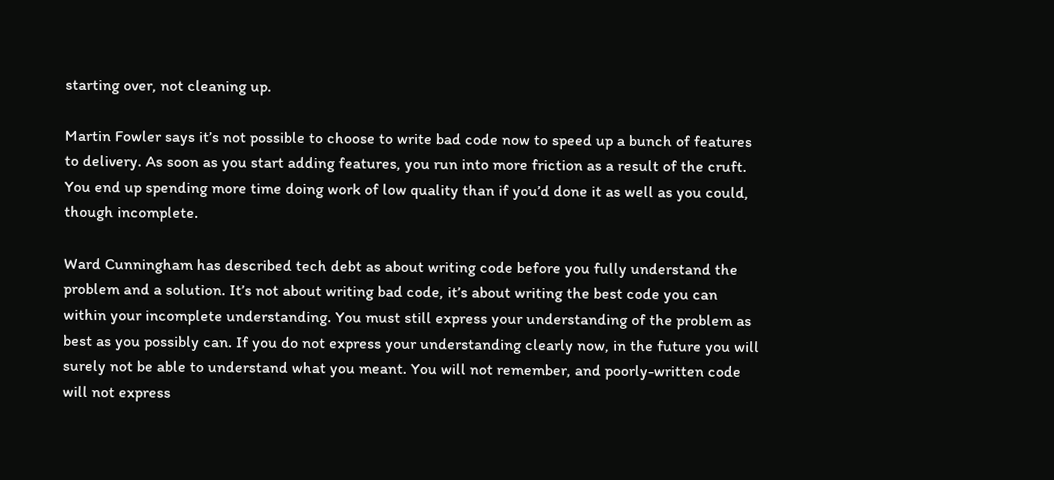starting over, not cleaning up.

Martin Fowler says it’s not possible to choose to write bad code now to speed up a bunch of features to delivery. As soon as you start adding features, you run into more friction as a result of the cruft. You end up spending more time doing work of low quality than if you’d done it as well as you could, though incomplete.

Ward Cunningham has described tech debt as about writing code before you fully understand the problem and a solution. It’s not about writing bad code, it’s about writing the best code you can within your incomplete understanding. You must still express your understanding of the problem as best as you possibly can. If you do not express your understanding clearly now, in the future you will surely not be able to understand what you meant. You will not remember, and poorly-written code will not express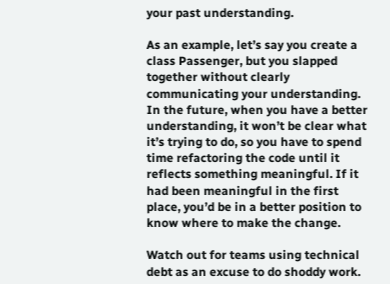your past understanding.

As an example, let’s say you create a class Passenger, but you slapped together without clearly communicating your understanding. In the future, when you have a better understanding, it won’t be clear what it’s trying to do, so you have to spend time refactoring the code until it reflects something meaningful. If it had been meaningful in the first place, you’d be in a better position to know where to make the change.

Watch out for teams using technical debt as an excuse to do shoddy work.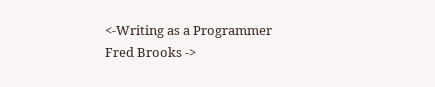<-Writing as a Programmer Fred Brooks ->